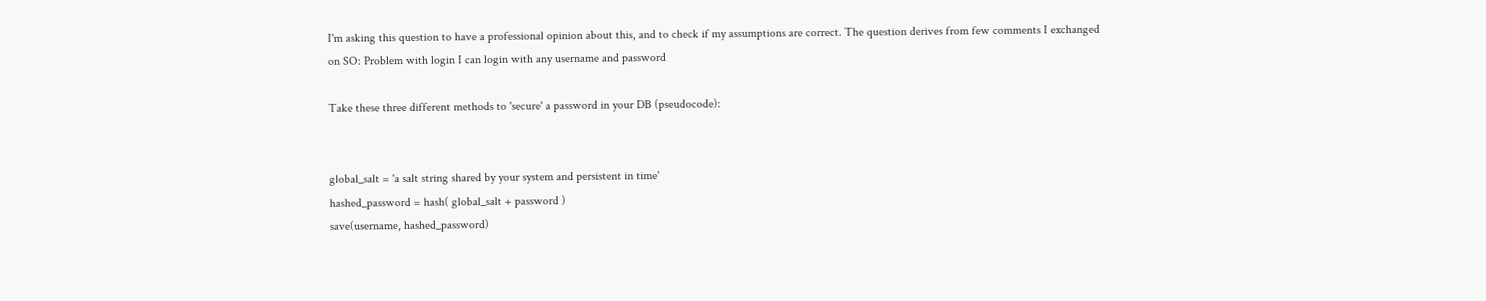I'm asking this question to have a professional opinion about this, and to check if my assumptions are correct. The question derives from few comments I exchanged on SO: Problem with login I can login with any username and password

Take these three different methods to 'secure' a password in your DB (pseudocode):


global_salt = 'a salt string shared by your system and persistent in time'
hashed_password = hash( global_salt + password )
save(username, hashed_password)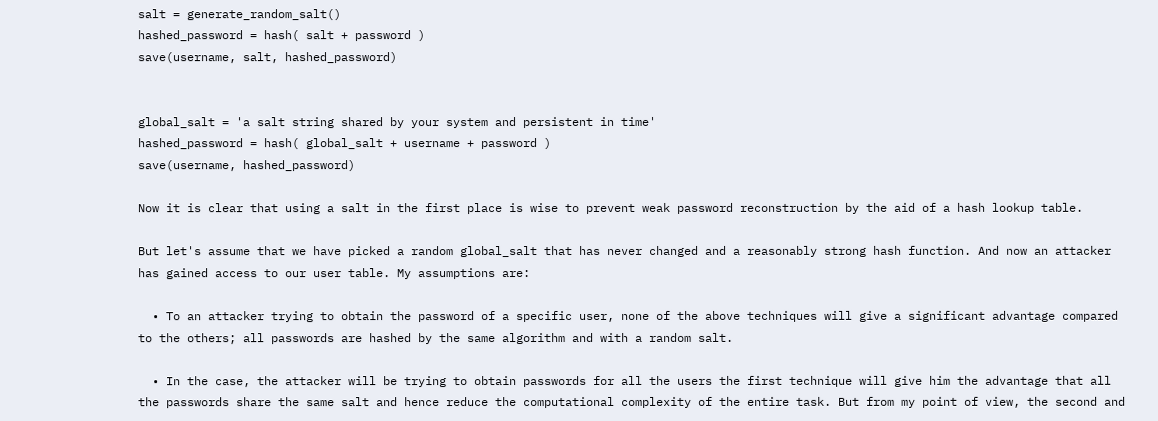salt = generate_random_salt()
hashed_password = hash( salt + password )
save(username, salt, hashed_password)


global_salt = 'a salt string shared by your system and persistent in time'
hashed_password = hash( global_salt + username + password )
save(username, hashed_password)

Now it is clear that using a salt in the first place is wise to prevent weak password reconstruction by the aid of a hash lookup table.

But let's assume that we have picked a random global_salt that has never changed and a reasonably strong hash function. And now an attacker has gained access to our user table. My assumptions are:

  • To an attacker trying to obtain the password of a specific user, none of the above techniques will give a significant advantage compared to the others; all passwords are hashed by the same algorithm and with a random salt.

  • In the case, the attacker will be trying to obtain passwords for all the users the first technique will give him the advantage that all the passwords share the same salt and hence reduce the computational complexity of the entire task. But from my point of view, the second and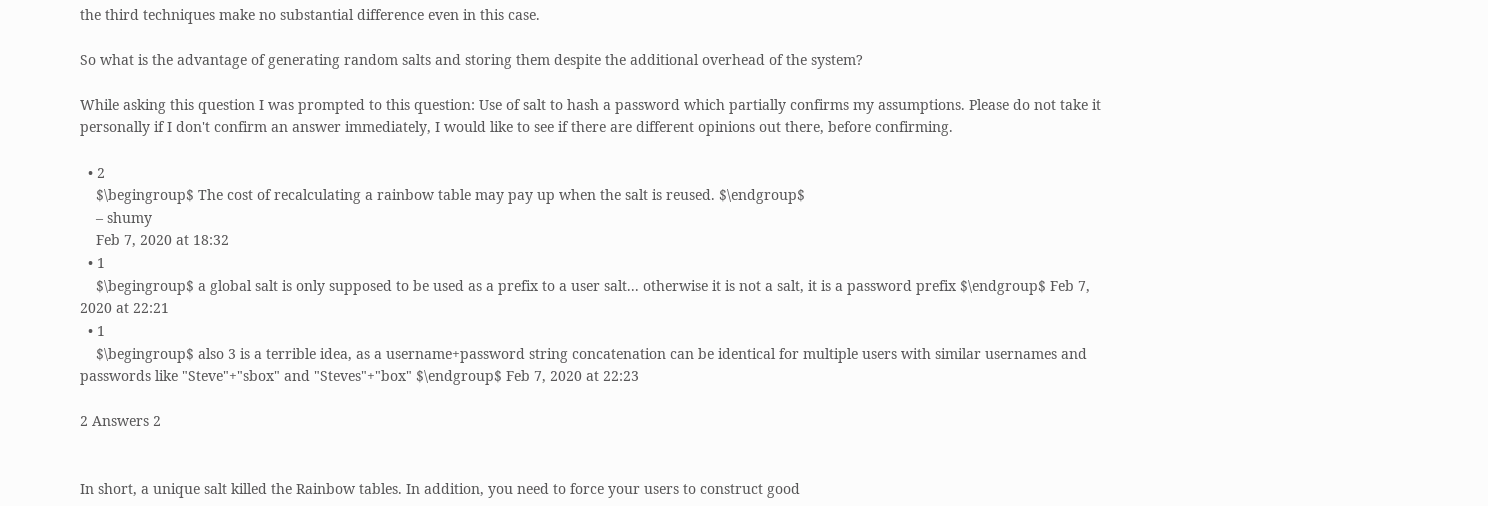the third techniques make no substantial difference even in this case.

So what is the advantage of generating random salts and storing them despite the additional overhead of the system?

While asking this question I was prompted to this question: Use of salt to hash a password which partially confirms my assumptions. Please do not take it personally if I don't confirm an answer immediately, I would like to see if there are different opinions out there, before confirming.

  • 2
    $\begingroup$ The cost of recalculating a rainbow table may pay up when the salt is reused. $\endgroup$
    – shumy
    Feb 7, 2020 at 18:32
  • 1
    $\begingroup$ a global salt is only supposed to be used as a prefix to a user salt... otherwise it is not a salt, it is a password prefix $\endgroup$ Feb 7, 2020 at 22:21
  • 1
    $\begingroup$ also 3 is a terrible idea, as a username+password string concatenation can be identical for multiple users with similar usernames and passwords like "Steve"+"sbox" and "Steves"+"box" $\endgroup$ Feb 7, 2020 at 22:23

2 Answers 2


In short, a unique salt killed the Rainbow tables. In addition, you need to force your users to construct good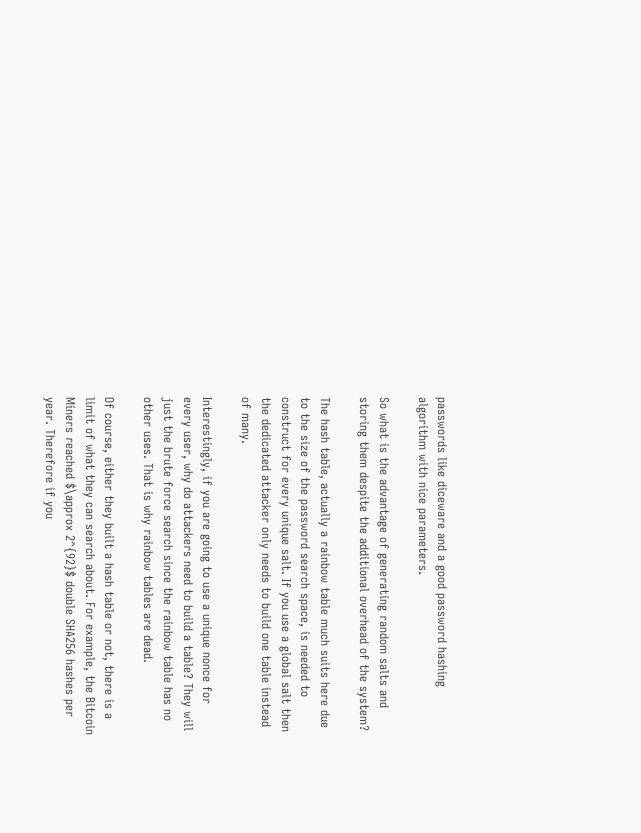passwords like diceware and a good password hashing algorithm with nice parameters.

So what is the advantage of generating random salts and storing them despite the additional overhead of the system?

The hash table, actually a rainbow table much suits here due to the size of the password search space, is needed to construct for every unique salt. If you use a global salt then the dedicated attacker only needs to build one table instead of many.

Interestingly, if you are going to use a unique nonce for every user, why do attackers need to build a table? They will just the brute force search since the rainbow table has no other uses. That is why rainbow tables are dead.

Of course, either they built a hash table or not, there is a limit of what they can search about. For example, the Bitcoin Miners reached $\approx 2^{92}$ double SHA256 hashes per year. Therefore if you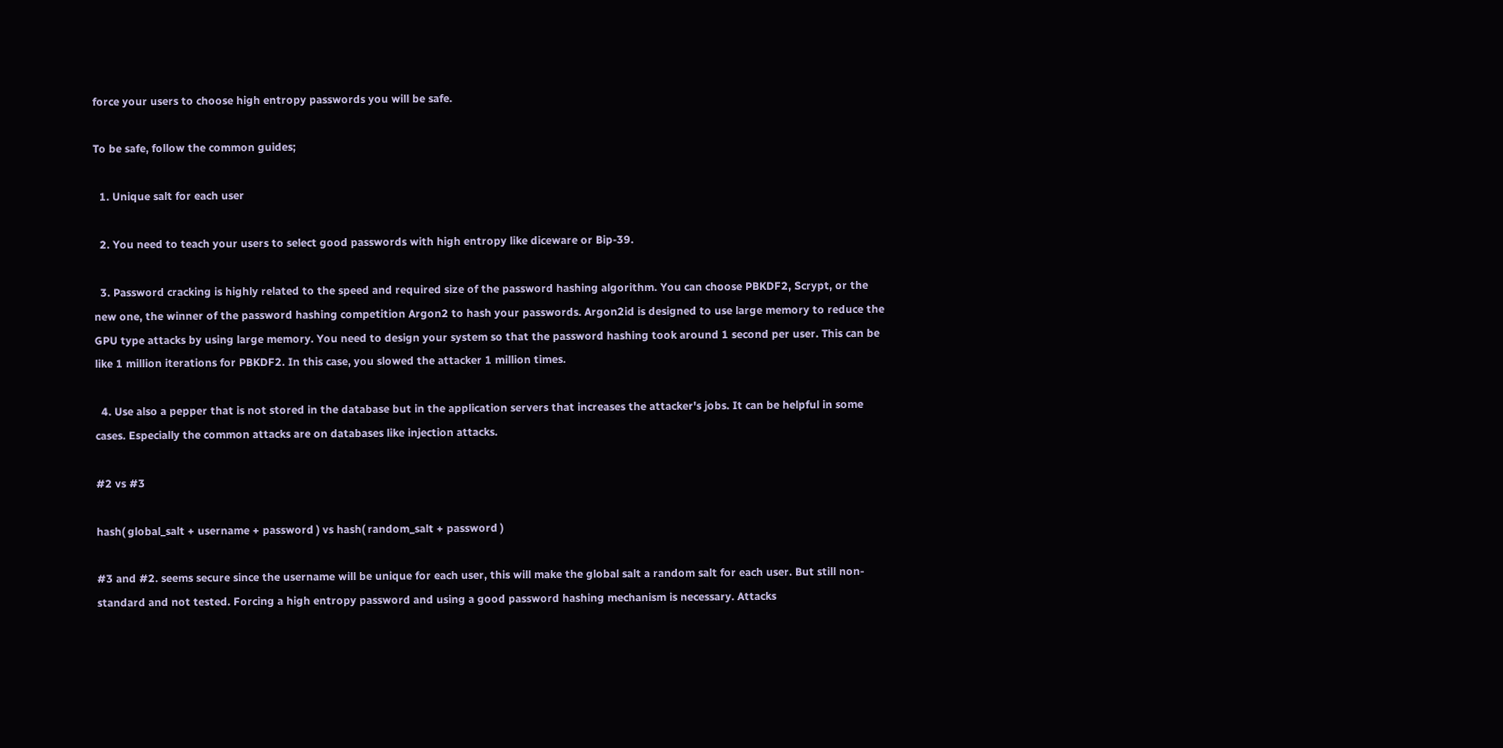force your users to choose high entropy passwords you will be safe.

To be safe, follow the common guides;

  1. Unique salt for each user

  2. You need to teach your users to select good passwords with high entropy like diceware or Bip-39.

  3. Password cracking is highly related to the speed and required size of the password hashing algorithm. You can choose PBKDF2, Scrypt, or the new one, the winner of the password hashing competition Argon2 to hash your passwords. Argon2id is designed to use large memory to reduce the GPU type attacks by using large memory. You need to design your system so that the password hashing took around 1 second per user. This can be like 1 million iterations for PBKDF2. In this case, you slowed the attacker 1 million times.

  4. Use also a pepper that is not stored in the database but in the application servers that increases the attacker's jobs. It can be helpful in some cases. Especially the common attacks are on databases like injection attacks.

#2 vs #3

hash( global_salt + username + password ) vs hash( random_salt + password )

#3 and #2. seems secure since the username will be unique for each user, this will make the global salt a random salt for each user. But still non-standard and not tested. Forcing a high entropy password and using a good password hashing mechanism is necessary. Attacks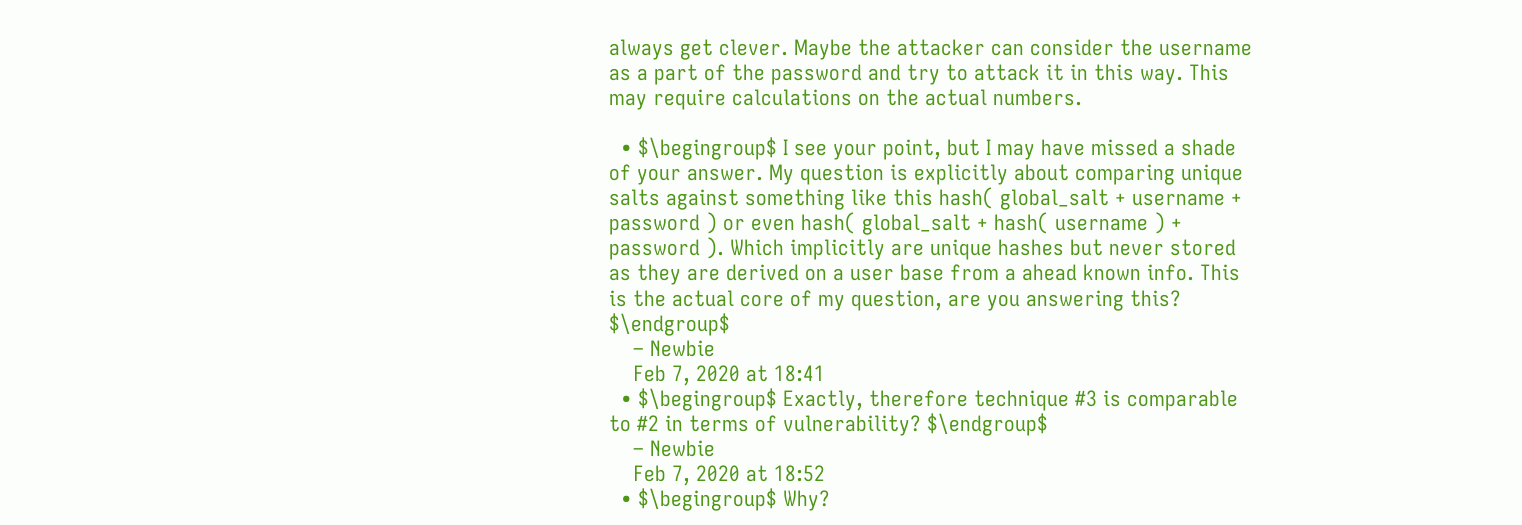always get clever. Maybe the attacker can consider the username as a part of the password and try to attack it in this way. This may require calculations on the actual numbers.

  • $\begingroup$ I see your point, but I may have missed a shade of your answer. My question is explicitly about comparing unique salts against something like this hash( global_salt + username + password ) or even hash( global_salt + hash( username ) + password ). Which implicitly are unique hashes but never stored as they are derived on a user base from a ahead known info. This is the actual core of my question, are you answering this? $\endgroup$
    – Newbie
    Feb 7, 2020 at 18:41
  • $\begingroup$ Exactly, therefore technique #3 is comparable to #2 in terms of vulnerability? $\endgroup$
    – Newbie
    Feb 7, 2020 at 18:52
  • $\begingroup$ Why?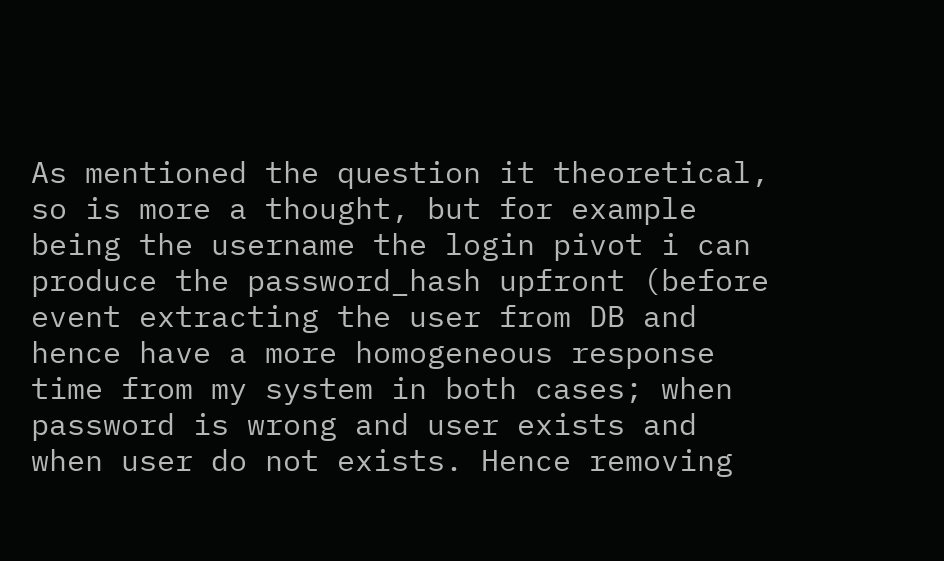As mentioned the question it theoretical, so is more a thought, but for example being the username the login pivot i can produce the password_hash upfront (before event extracting the user from DB and hence have a more homogeneous response time from my system in both cases; when password is wrong and user exists and when user do not exists. Hence removing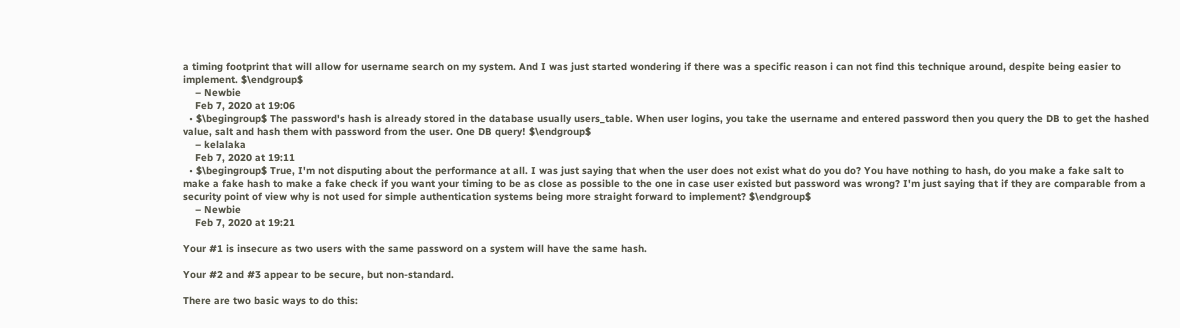a timing footprint that will allow for username search on my system. And I was just started wondering if there was a specific reason i can not find this technique around, despite being easier to implement. $\endgroup$
    – Newbie
    Feb 7, 2020 at 19:06
  • $\begingroup$ The password's hash is already stored in the database usually users_table. When user logins, you take the username and entered password then you query the DB to get the hashed value, salt and hash them with password from the user. One DB query! $\endgroup$
    – kelalaka
    Feb 7, 2020 at 19:11
  • $\begingroup$ True, I'm not disputing about the performance at all. I was just saying that when the user does not exist what do you do? You have nothing to hash, do you make a fake salt to make a fake hash to make a fake check if you want your timing to be as close as possible to the one in case user existed but password was wrong? I'm just saying that if they are comparable from a security point of view why is not used for simple authentication systems being more straight forward to implement? $\endgroup$
    – Newbie
    Feb 7, 2020 at 19:21

Your #1 is insecure as two users with the same password on a system will have the same hash.

Your #2 and #3 appear to be secure, but non-standard.

There are two basic ways to do this: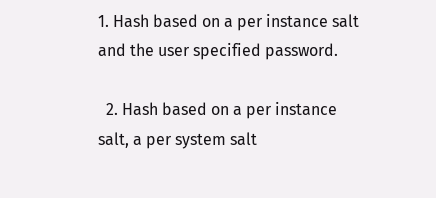1. Hash based on a per instance salt and the user specified password.

  2. Hash based on a per instance salt, a per system salt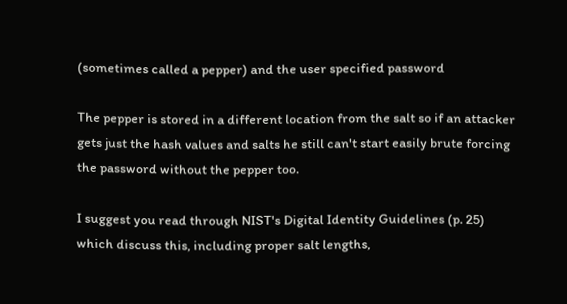(sometimes called a pepper) and the user specified password

The pepper is stored in a different location from the salt so if an attacker gets just the hash values and salts he still can't start easily brute forcing the password without the pepper too.

I suggest you read through NIST's Digital Identity Guidelines (p. 25) which discuss this, including proper salt lengths,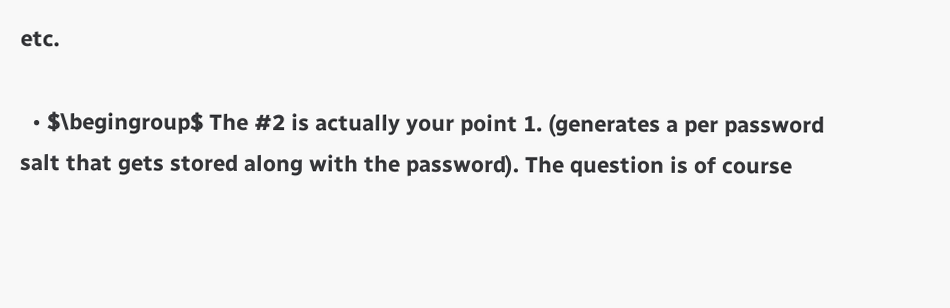etc.

  • $\begingroup$ The #2 is actually your point 1. (generates a per password salt that gets stored along with the password). The question is of course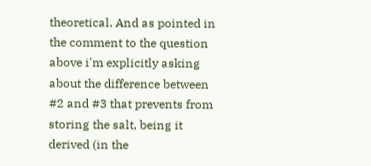theoretical. And as pointed in the comment to the question above i'm explicitly asking about the difference between #2 and #3 that prevents from storing the salt, being it derived (in the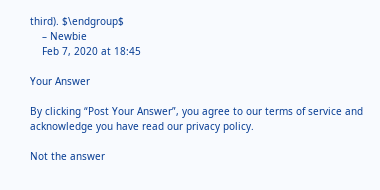third). $\endgroup$
    – Newbie
    Feb 7, 2020 at 18:45

Your Answer

By clicking “Post Your Answer”, you agree to our terms of service and acknowledge you have read our privacy policy.

Not the answer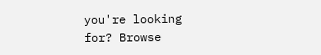you're looking for? Browse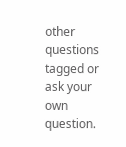other questions tagged or ask your own question.